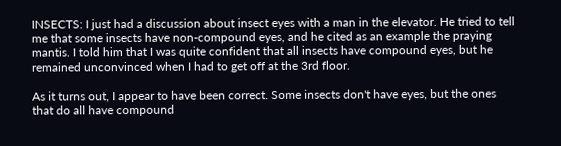INSECTS: I just had a discussion about insect eyes with a man in the elevator. He tried to tell me that some insects have non-compound eyes, and he cited as an example the praying mantis. I told him that I was quite confident that all insects have compound eyes, but he remained unconvinced when I had to get off at the 3rd floor.

As it turns out, I appear to have been correct. Some insects don't have eyes, but the ones that do all have compound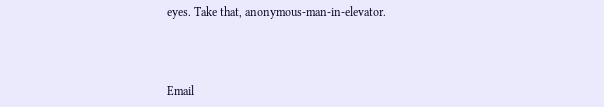eyes. Take that, anonymous-man-in-elevator.



Email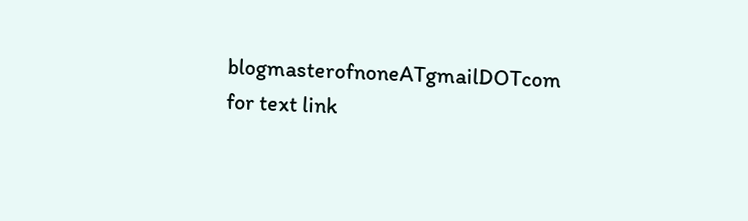blogmasterofnoneATgmailDOTcom for text link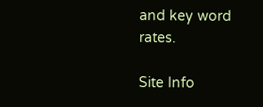and key word rates.

Site Info